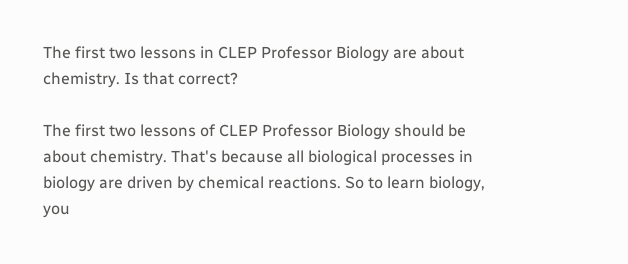The first two lessons in CLEP Professor Biology are about chemistry. Is that correct?

The first two lessons of CLEP Professor Biology should be about chemistry. That's because all biological processes in biology are driven by chemical reactions. So to learn biology, you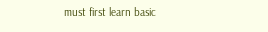must first learn basic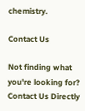chemistry.

Contact Us

Not finding what you're looking for? Contact Us Directly